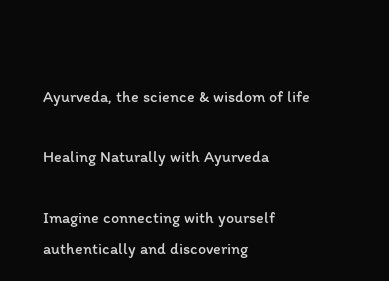Ayurveda, the science & wisdom of life

Healing Naturally with Ayurveda

Imagine connecting with yourself authentically and discovering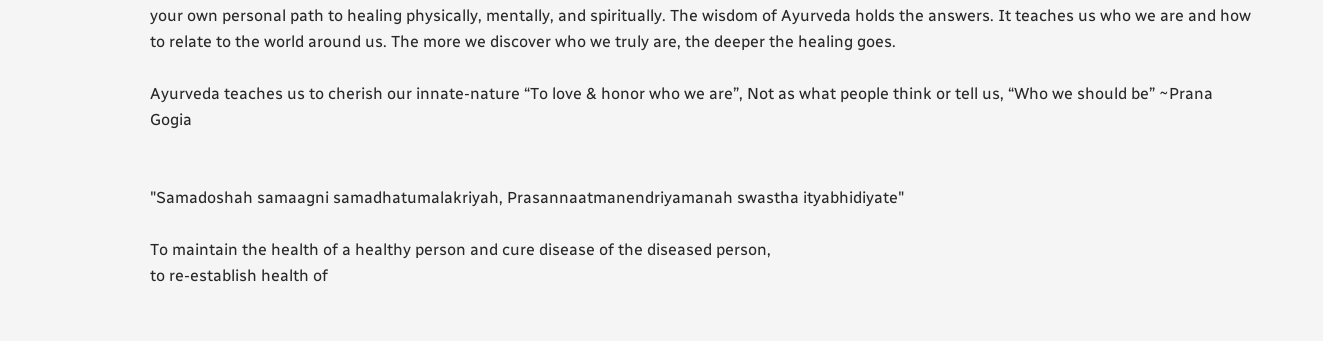your own personal path to healing physically, mentally, and spiritually. The wisdom of Ayurveda holds the answers. It teaches us who we are and how to relate to the world around us. The more we discover who we truly are, the deeper the healing goes.

Ayurveda teaches us to cherish our innate-nature “To love & honor who we are”, Not as what people think or tell us, “Who we should be” ~Prana Gogia


"Samadoshah samaagni samadhatumalakriyah, Prasannaatmanendriyamanah swastha ityabhidiyate"

To maintain the health of a healthy person and cure disease of the diseased person,
to re-establish health of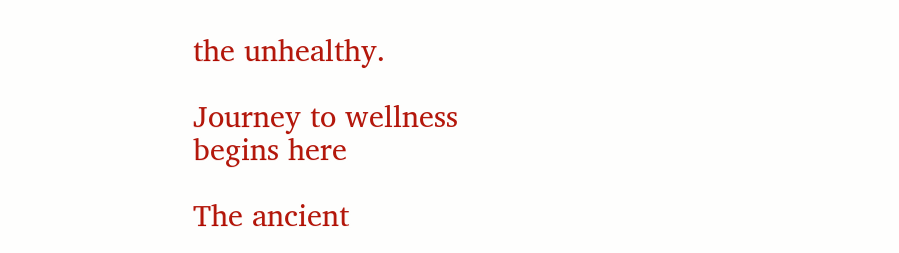the unhealthy.

Journey to wellness
begins here

The ancient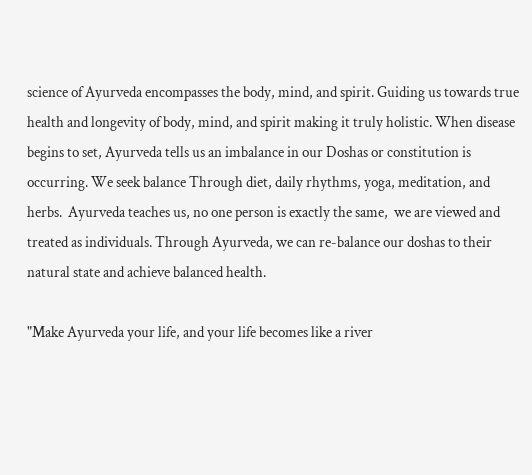science of Ayurveda encompasses the body, mind, and spirit. Guiding us towards true health and longevity of body, mind, and spirit making it truly holistic. When disease begins to set, Ayurveda tells us an imbalance in our Doshas or constitution is occurring. We seek balance Through diet, daily rhythms, yoga, meditation, and herbs.  Ayurveda teaches us, no one person is exactly the same,  we are viewed and treated as individuals. Through Ayurveda, we can re-balance our doshas to their natural state and achieve balanced health.

"Make Ayurveda your life, and your life becomes like a river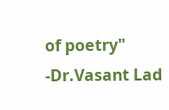of poetry" -Dr.Vasant Lad